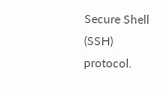Secure Shell (SSH) protocol.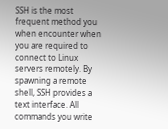SSH is the most frequent method you when encounter when you are required to connect to Linux servers remotely. By spawning a remote shell, SSH provides a text interface. All commands you write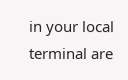in your local terminal are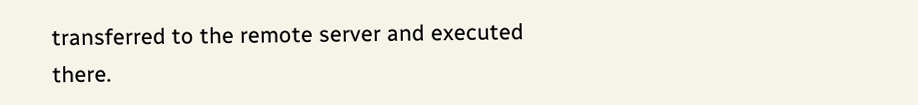transferred to the remote server and executed there.